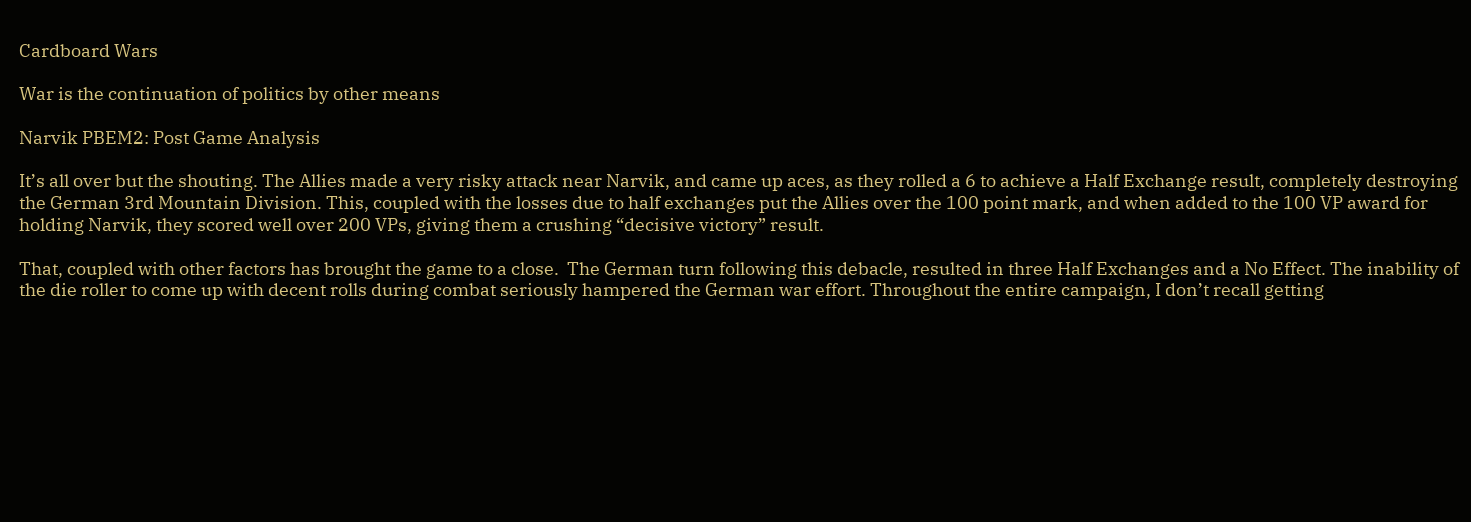Cardboard Wars

War is the continuation of politics by other means

Narvik PBEM2: Post Game Analysis

It’s all over but the shouting. The Allies made a very risky attack near Narvik, and came up aces, as they rolled a 6 to achieve a Half Exchange result, completely destroying the German 3rd Mountain Division. This, coupled with the losses due to half exchanges put the Allies over the 100 point mark, and when added to the 100 VP award for holding Narvik, they scored well over 200 VPs, giving them a crushing “decisive victory” result.

That, coupled with other factors has brought the game to a close.  The German turn following this debacle, resulted in three Half Exchanges and a No Effect. The inability of the die roller to come up with decent rolls during combat seriously hampered the German war effort. Throughout the entire campaign, I don’t recall getting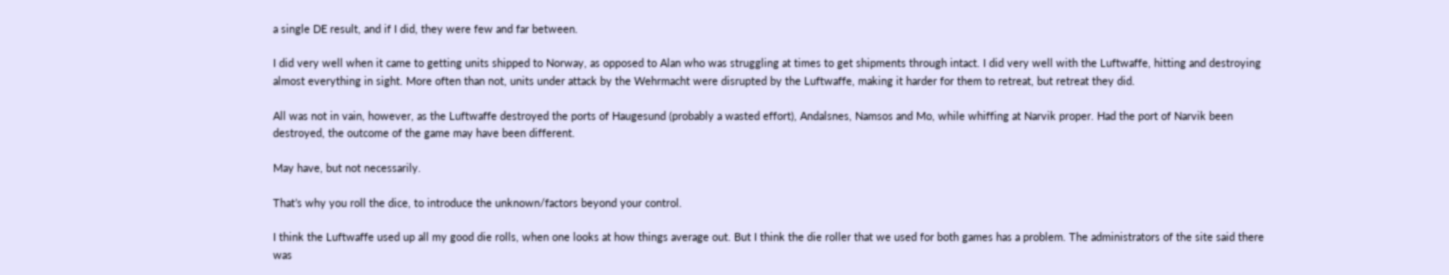a single DE result, and if I did, they were few and far between.

I did very well when it came to getting units shipped to Norway, as opposed to Alan who was struggling at times to get shipments through intact. I did very well with the Luftwaffe, hitting and destroying almost everything in sight. More often than not, units under attack by the Wehrmacht were disrupted by the Luftwaffe, making it harder for them to retreat, but retreat they did.

All was not in vain, however, as the Luftwaffe destroyed the ports of Haugesund (probably a wasted effort), Andalsnes, Namsos and Mo, while whiffing at Narvik proper. Had the port of Narvik been destroyed, the outcome of the game may have been different.

May have, but not necessarily.

That’s why you roll the dice, to introduce the unknown/factors beyond your control.

I think the Luftwaffe used up all my good die rolls, when one looks at how things average out. But I think the die roller that we used for both games has a problem. The administrators of the site said there was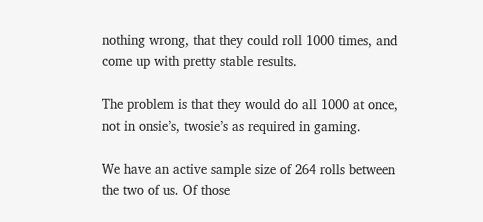nothing wrong, that they could roll 1000 times, and come up with pretty stable results.

The problem is that they would do all 1000 at once, not in onsie’s, twosie’s as required in gaming.

We have an active sample size of 264 rolls between the two of us. Of those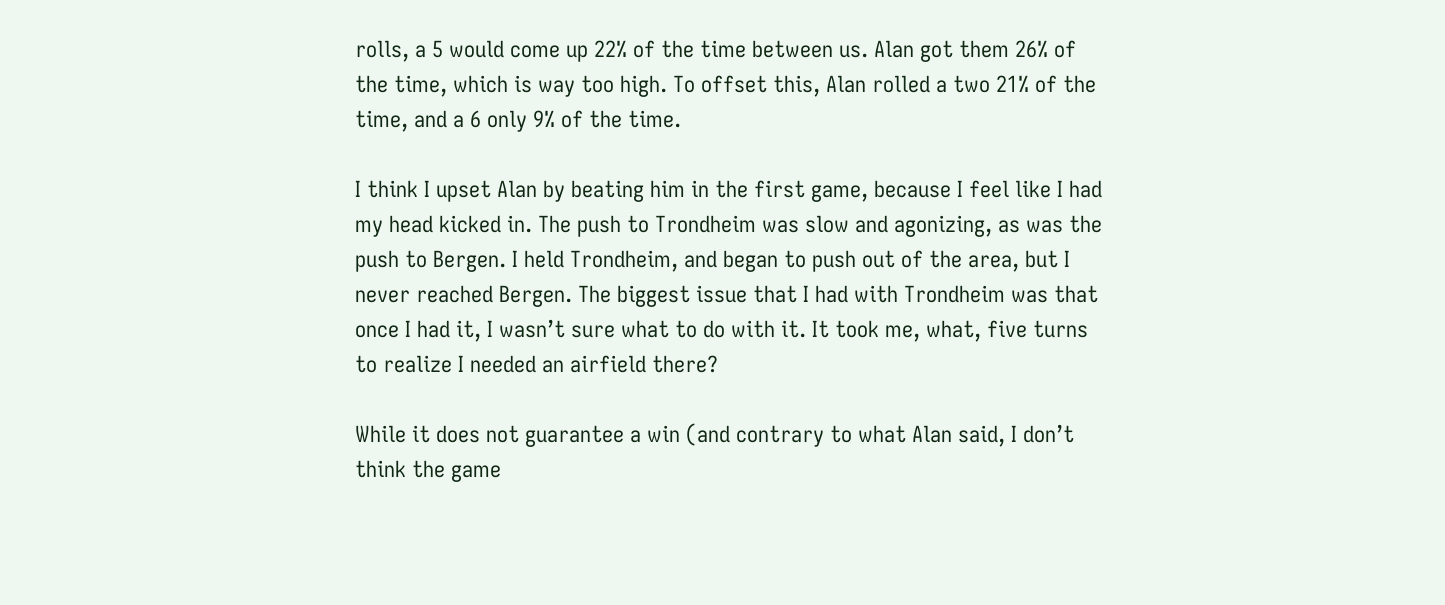rolls, a 5 would come up 22% of the time between us. Alan got them 26% of the time, which is way too high. To offset this, Alan rolled a two 21% of the time, and a 6 only 9% of the time.

I think I upset Alan by beating him in the first game, because I feel like I had my head kicked in. The push to Trondheim was slow and agonizing, as was the push to Bergen. I held Trondheim, and began to push out of the area, but I never reached Bergen. The biggest issue that I had with Trondheim was that once I had it, I wasn’t sure what to do with it. It took me, what, five turns to realize I needed an airfield there?

While it does not guarantee a win (and contrary to what Alan said, I don’t think the game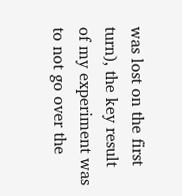was lost on the first turn), the key result of my experiment was to not go over the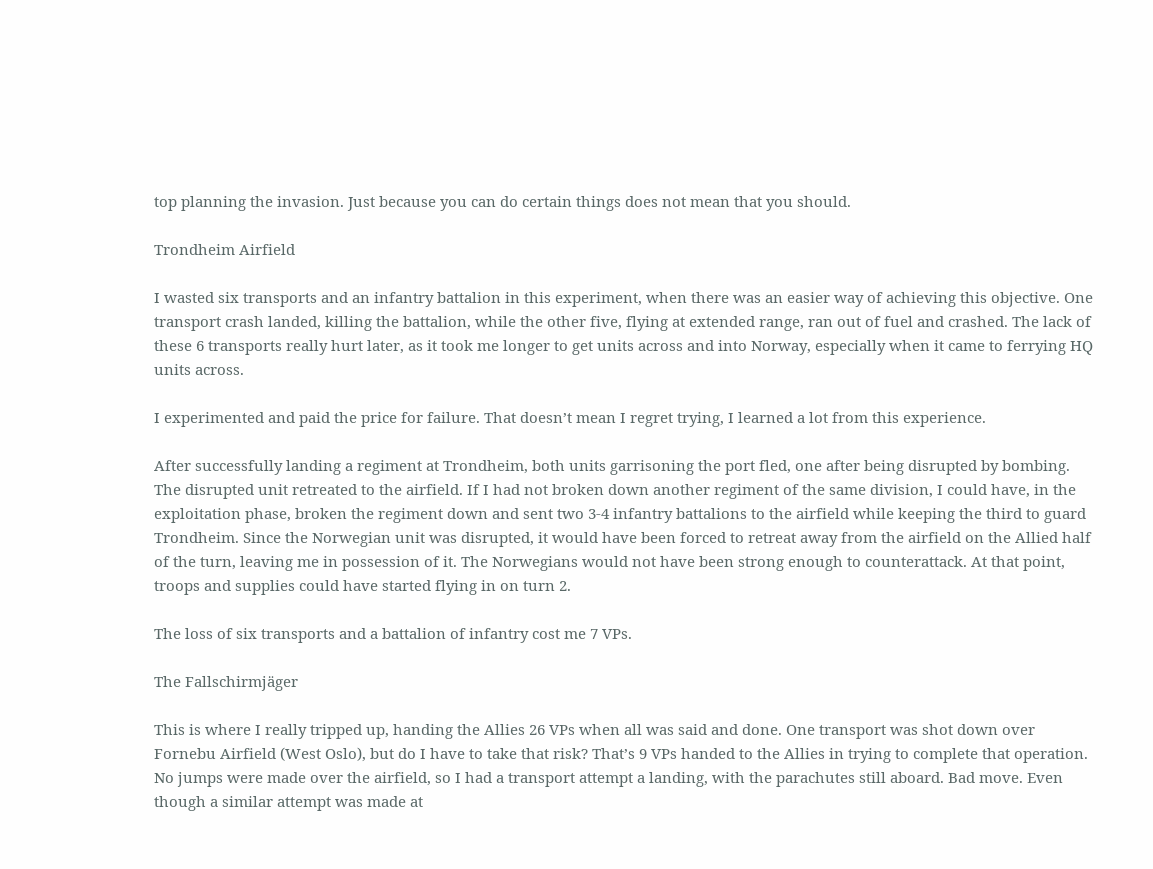top planning the invasion. Just because you can do certain things does not mean that you should.

Trondheim Airfield

I wasted six transports and an infantry battalion in this experiment, when there was an easier way of achieving this objective. One transport crash landed, killing the battalion, while the other five, flying at extended range, ran out of fuel and crashed. The lack of these 6 transports really hurt later, as it took me longer to get units across and into Norway, especially when it came to ferrying HQ units across.

I experimented and paid the price for failure. That doesn’t mean I regret trying, I learned a lot from this experience.

After successfully landing a regiment at Trondheim, both units garrisoning the port fled, one after being disrupted by bombing. The disrupted unit retreated to the airfield. If I had not broken down another regiment of the same division, I could have, in the exploitation phase, broken the regiment down and sent two 3-4 infantry battalions to the airfield while keeping the third to guard Trondheim. Since the Norwegian unit was disrupted, it would have been forced to retreat away from the airfield on the Allied half of the turn, leaving me in possession of it. The Norwegians would not have been strong enough to counterattack. At that point, troops and supplies could have started flying in on turn 2.

The loss of six transports and a battalion of infantry cost me 7 VPs.

The Fallschirmjäger

This is where I really tripped up, handing the Allies 26 VPs when all was said and done. One transport was shot down over Fornebu Airfield (West Oslo), but do I have to take that risk? That’s 9 VPs handed to the Allies in trying to complete that operation. No jumps were made over the airfield, so I had a transport attempt a landing, with the parachutes still aboard. Bad move. Even though a similar attempt was made at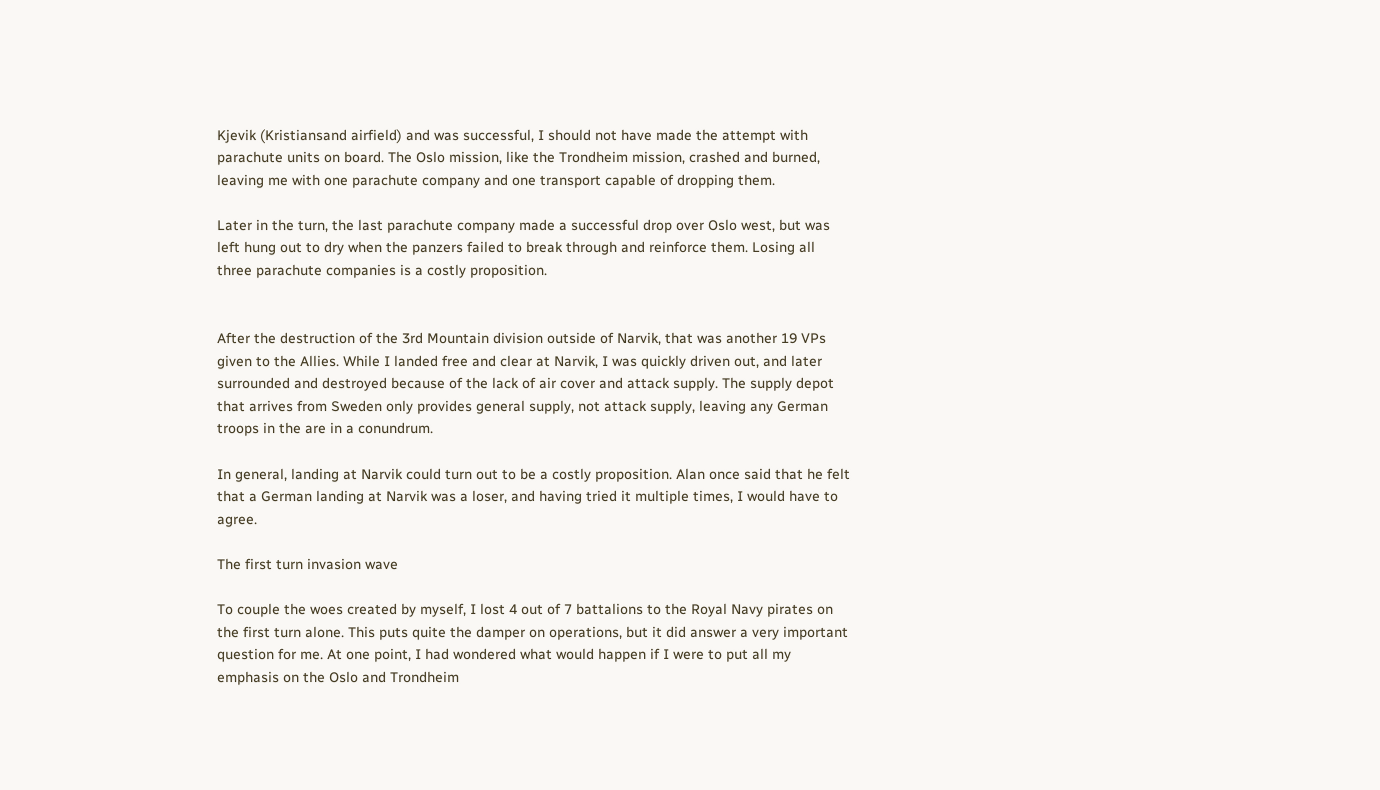Kjevik (Kristiansand airfield) and was successful, I should not have made the attempt with parachute units on board. The Oslo mission, like the Trondheim mission, crashed and burned, leaving me with one parachute company and one transport capable of dropping them.

Later in the turn, the last parachute company made a successful drop over Oslo west, but was left hung out to dry when the panzers failed to break through and reinforce them. Losing all three parachute companies is a costly proposition.


After the destruction of the 3rd Mountain division outside of Narvik, that was another 19 VPs given to the Allies. While I landed free and clear at Narvik, I was quickly driven out, and later surrounded and destroyed because of the lack of air cover and attack supply. The supply depot that arrives from Sweden only provides general supply, not attack supply, leaving any German troops in the are in a conundrum.

In general, landing at Narvik could turn out to be a costly proposition. Alan once said that he felt that a German landing at Narvik was a loser, and having tried it multiple times, I would have to agree.

The first turn invasion wave

To couple the woes created by myself, I lost 4 out of 7 battalions to the Royal Navy pirates on the first turn alone. This puts quite the damper on operations, but it did answer a very important question for me. At one point, I had wondered what would happen if I were to put all my emphasis on the Oslo and Trondheim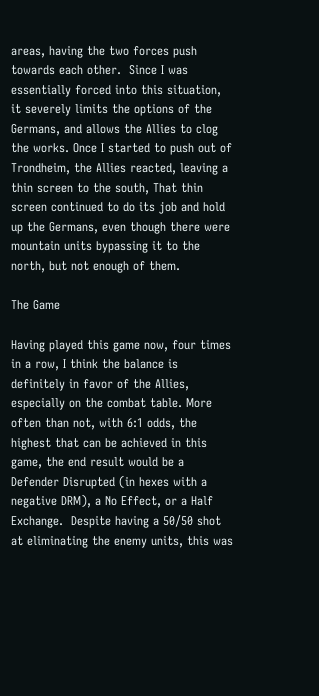areas, having the two forces push towards each other.  Since I was essentially forced into this situation, it severely limits the options of the Germans, and allows the Allies to clog the works. Once I started to push out of Trondheim, the Allies reacted, leaving a thin screen to the south, That thin screen continued to do its job and hold up the Germans, even though there were mountain units bypassing it to the north, but not enough of them.

The Game

Having played this game now, four times in a row, I think the balance is definitely in favor of the Allies, especially on the combat table. More often than not, with 6:1 odds, the highest that can be achieved in this game, the end result would be a Defender Disrupted (in hexes with a negative DRM), a No Effect, or a Half Exchange.  Despite having a 50/50 shot at eliminating the enemy units, this was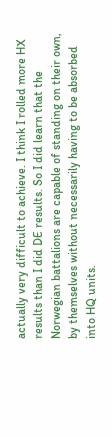actually very difficult to achieve. I think I rolled more HX results than I did DE results. So I did learn that the Norwegian battalions are capable of standing on their own, by themselves without necessarily having to be absorbed into HQ units.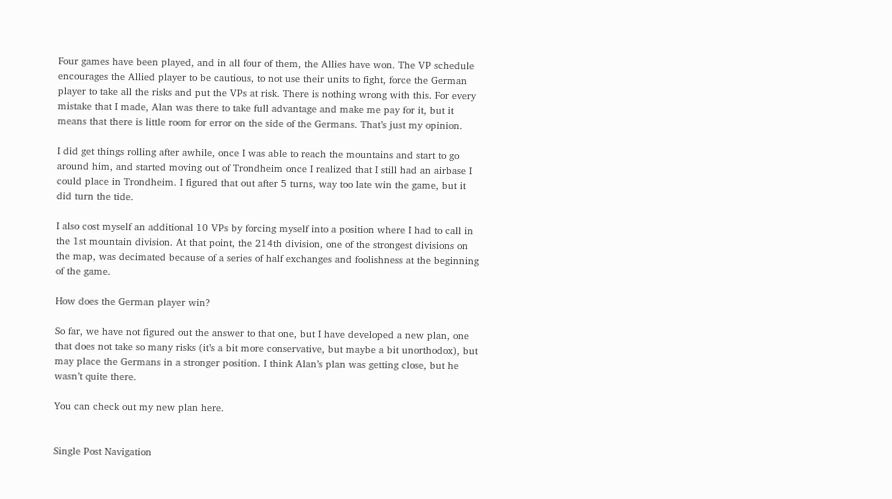Four games have been played, and in all four of them, the Allies have won. The VP schedule encourages the Allied player to be cautious, to not use their units to fight, force the German player to take all the risks and put the VPs at risk. There is nothing wrong with this. For every mistake that I made, Alan was there to take full advantage and make me pay for it, but it means that there is little room for error on the side of the Germans. That’s just my opinion.

I did get things rolling after awhile, once I was able to reach the mountains and start to go around him, and started moving out of Trondheim once I realized that I still had an airbase I could place in Trondheim. I figured that out after 5 turns, way too late win the game, but it did turn the tide.

I also cost myself an additional 10 VPs by forcing myself into a position where I had to call in the 1st mountain division. At that point, the 214th division, one of the strongest divisions on the map, was decimated because of a series of half exchanges and foolishness at the beginning of the game.

How does the German player win?

So far, we have not figured out the answer to that one, but I have developed a new plan, one that does not take so many risks (it’s a bit more conservative, but maybe a bit unorthodox), but may place the Germans in a stronger position. I think Alan’s plan was getting close, but he wasn’t quite there.

You can check out my new plan here.


Single Post Navigation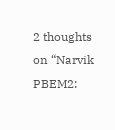2 thoughts on “Narvik PBEM2: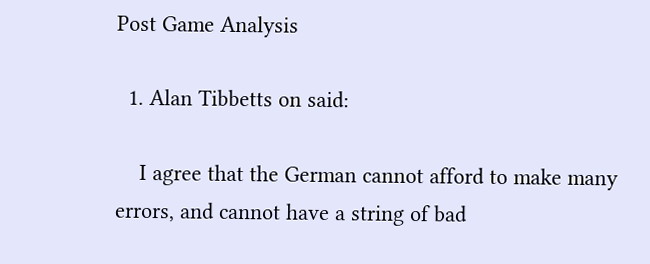Post Game Analysis

  1. Alan Tibbetts on said:

    I agree that the German cannot afford to make many errors, and cannot have a string of bad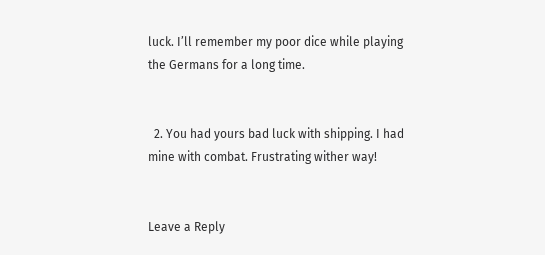luck. I’ll remember my poor dice while playing the Germans for a long time.


  2. You had yours bad luck with shipping. I had mine with combat. Frustrating wither way!


Leave a Reply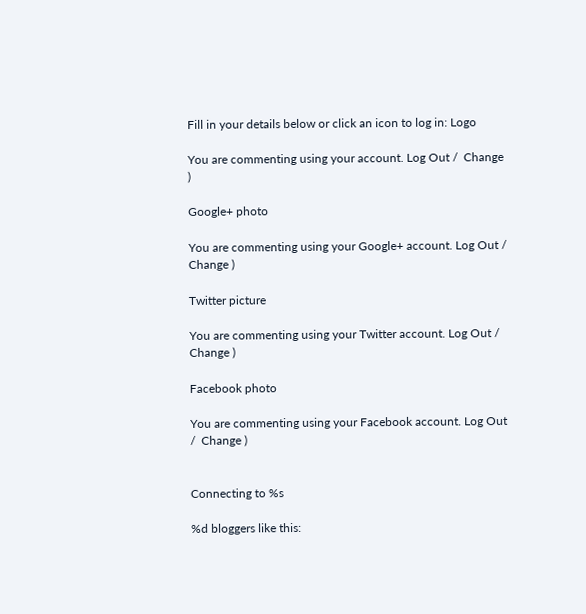Fill in your details below or click an icon to log in: Logo

You are commenting using your account. Log Out /  Change )

Google+ photo

You are commenting using your Google+ account. Log Out /  Change )

Twitter picture

You are commenting using your Twitter account. Log Out /  Change )

Facebook photo

You are commenting using your Facebook account. Log Out /  Change )


Connecting to %s

%d bloggers like this: